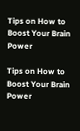Tips on How to Boost Your Brain Power

Tips on How to Boost Your Brain Power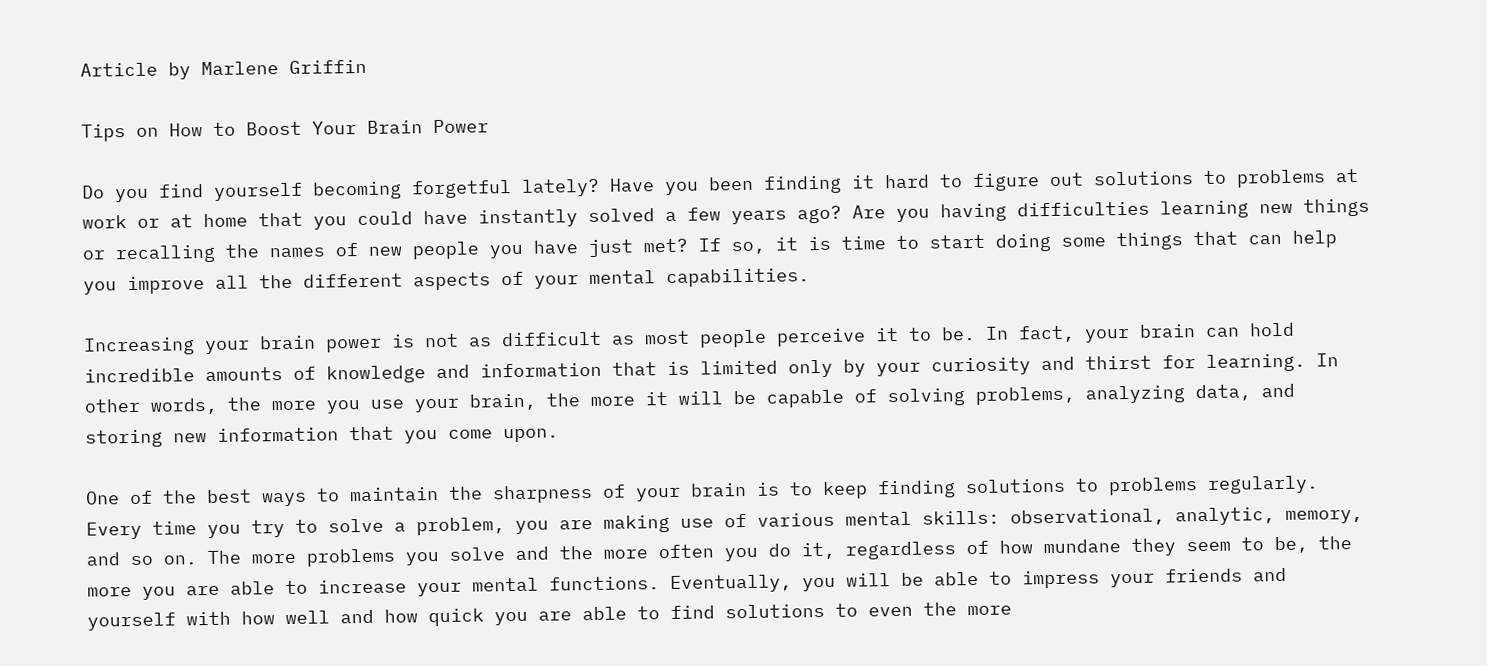Article by Marlene Griffin

Tips on How to Boost Your Brain Power

Do you find yourself becoming forgetful lately? Have you been finding it hard to figure out solutions to problems at work or at home that you could have instantly solved a few years ago? Are you having difficulties learning new things or recalling the names of new people you have just met? If so, it is time to start doing some things that can help you improve all the different aspects of your mental capabilities.

Increasing your brain power is not as difficult as most people perceive it to be. In fact, your brain can hold incredible amounts of knowledge and information that is limited only by your curiosity and thirst for learning. In other words, the more you use your brain, the more it will be capable of solving problems, analyzing data, and storing new information that you come upon.

One of the best ways to maintain the sharpness of your brain is to keep finding solutions to problems regularly. Every time you try to solve a problem, you are making use of various mental skills: observational, analytic, memory, and so on. The more problems you solve and the more often you do it, regardless of how mundane they seem to be, the more you are able to increase your mental functions. Eventually, you will be able to impress your friends and yourself with how well and how quick you are able to find solutions to even the more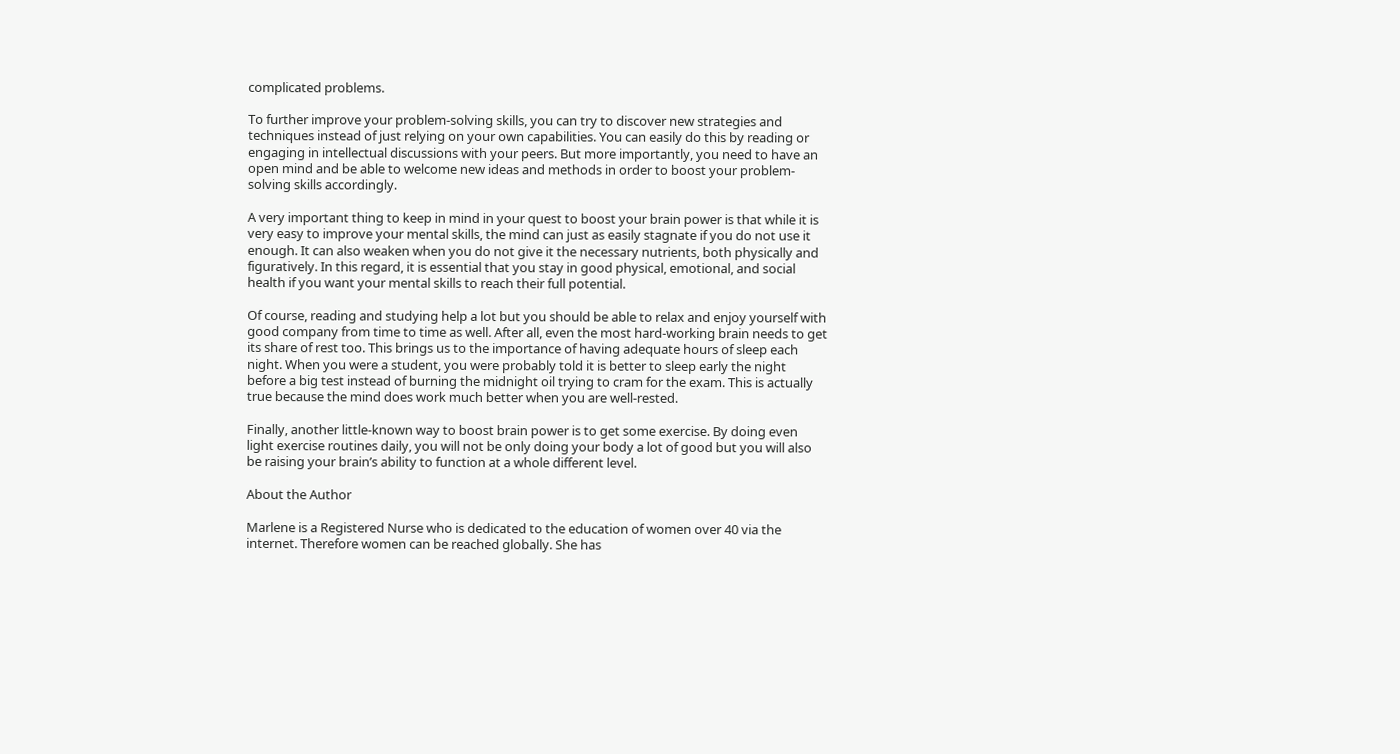complicated problems.

To further improve your problem-solving skills, you can try to discover new strategies and techniques instead of just relying on your own capabilities. You can easily do this by reading or engaging in intellectual discussions with your peers. But more importantly, you need to have an open mind and be able to welcome new ideas and methods in order to boost your problem-solving skills accordingly.

A very important thing to keep in mind in your quest to boost your brain power is that while it is very easy to improve your mental skills, the mind can just as easily stagnate if you do not use it enough. It can also weaken when you do not give it the necessary nutrients, both physically and figuratively. In this regard, it is essential that you stay in good physical, emotional, and social health if you want your mental skills to reach their full potential.

Of course, reading and studying help a lot but you should be able to relax and enjoy yourself with good company from time to time as well. After all, even the most hard-working brain needs to get its share of rest too. This brings us to the importance of having adequate hours of sleep each night. When you were a student, you were probably told it is better to sleep early the night before a big test instead of burning the midnight oil trying to cram for the exam. This is actually true because the mind does work much better when you are well-rested.

Finally, another little-known way to boost brain power is to get some exercise. By doing even light exercise routines daily, you will not be only doing your body a lot of good but you will also be raising your brain’s ability to function at a whole different level.

About the Author

Marlene is a Registered Nurse who is dedicated to the education of women over 40 via the internet. Therefore women can be reached globally. She has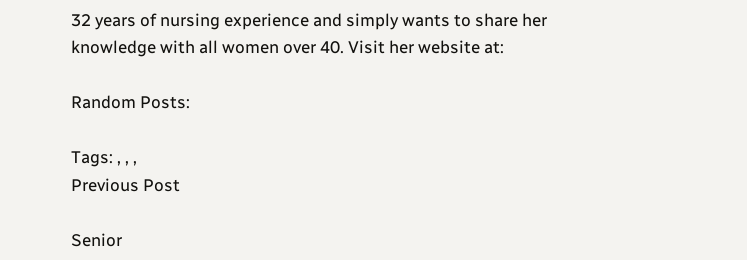32 years of nursing experience and simply wants to share her knowledge with all women over 40. Visit her website at:

Random Posts:

Tags: , , ,
Previous Post

Senior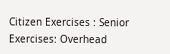Citizen Exercises : Senior Exercises: Overhead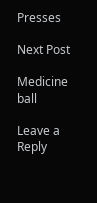Presses

Next Post

Medicine ball

Leave a Reply